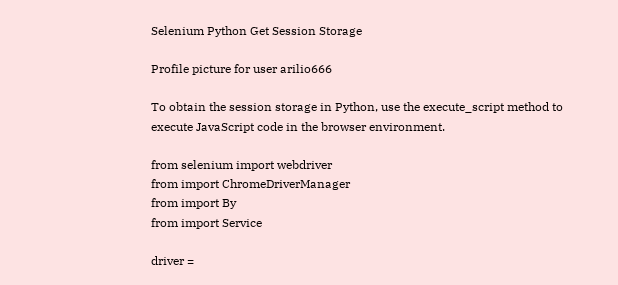Selenium Python Get Session Storage

Profile picture for user arilio666

To obtain the session storage in Python, use the execute_script method to execute JavaScript code in the browser environment.

from selenium import webdriver
from import ChromeDriverManager
from import By
from import Service

driver =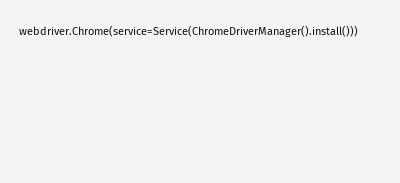webdriver.Chrome(service=Service(ChromeDriverManager().install()))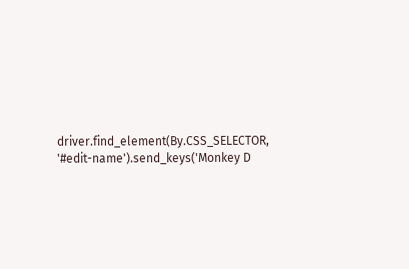driver.find_element(By.CSS_SELECTOR, '#edit-name').send_keys('Monkey D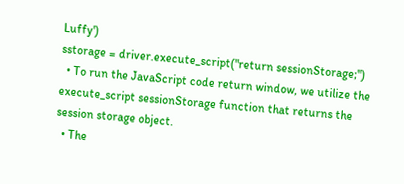Luffy')
sstorage = driver.execute_script("return sessionStorage;")
  • To run the JavaScript code return window, we utilize the execute_script sessionStorage function that returns the session storage object.
  • The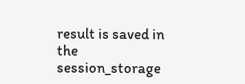result is saved in the session_storage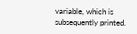variable, which is subsequently printed.